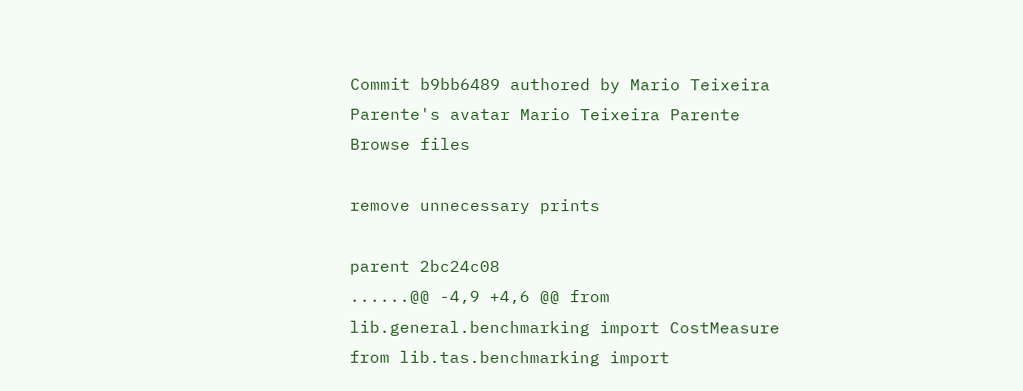Commit b9bb6489 authored by Mario Teixeira Parente's avatar Mario Teixeira Parente
Browse files

remove unnecessary prints

parent 2bc24c08
......@@ -4,9 +4,6 @@ from lib.general.benchmarking import CostMeasure
from lib.tas.benchmarking import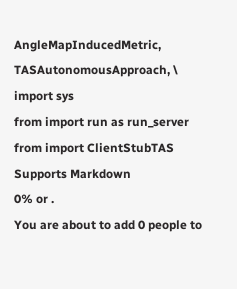AngleMapInducedMetric, TASAutonomousApproach, \
import sys
from import run as run_server
from import ClientStubTAS
Supports Markdown
0% or .
You are about to add 0 people to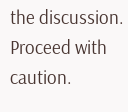the discussion. Proceed with caution.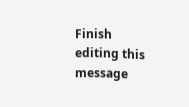Finish editing this message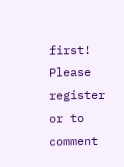first!
Please register or to comment